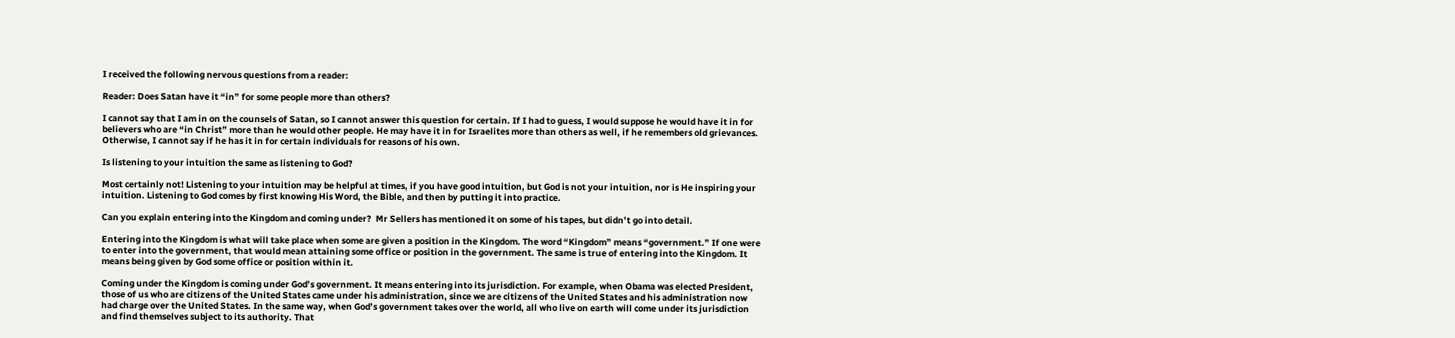I received the following nervous questions from a reader:

Reader: Does Satan have it “in” for some people more than others?

I cannot say that I am in on the counsels of Satan, so I cannot answer this question for certain. If I had to guess, I would suppose he would have it in for believers who are “in Christ” more than he would other people. He may have it in for Israelites more than others as well, if he remembers old grievances. Otherwise, I cannot say if he has it in for certain individuals for reasons of his own.

Is listening to your intuition the same as listening to God?

Most certainly not! Listening to your intuition may be helpful at times, if you have good intuition, but God is not your intuition, nor is He inspiring your intuition. Listening to God comes by first knowing His Word, the Bible, and then by putting it into practice.

Can you explain entering into the Kingdom and coming under?  Mr Sellers has mentioned it on some of his tapes, but didn’t go into detail.

Entering into the Kingdom is what will take place when some are given a position in the Kingdom. The word “Kingdom” means “government.” If one were to enter into the government, that would mean attaining some office or position in the government. The same is true of entering into the Kingdom. It means being given by God some office or position within it.

Coming under the Kingdom is coming under God’s government. It means entering into its jurisdiction. For example, when Obama was elected President, those of us who are citizens of the United States came under his administration, since we are citizens of the United States and his administration now had charge over the United States. In the same way, when God’s government takes over the world, all who live on earth will come under its jurisdiction and find themselves subject to its authority. That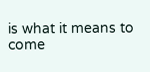is what it means to come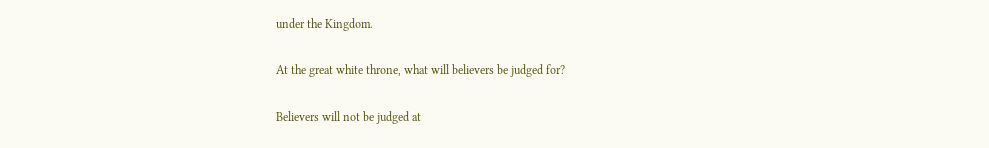under the Kingdom.

At the great white throne, what will believers be judged for?

Believers will not be judged at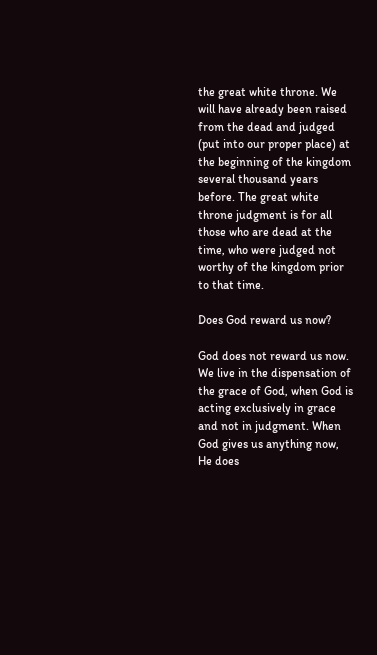the great white throne. We will have already been raised from the dead and judged (put into our proper place) at the beginning of the kingdom several thousand years before. The great white throne judgment is for all those who are dead at the time, who were judged not worthy of the kingdom prior to that time.

Does God reward us now?

God does not reward us now. We live in the dispensation of the grace of God, when God is acting exclusively in grace and not in judgment. When God gives us anything now, He does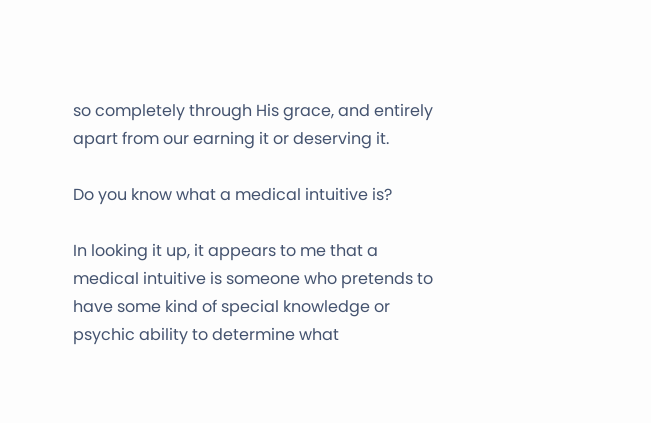so completely through His grace, and entirely apart from our earning it or deserving it.

Do you know what a medical intuitive is?

In looking it up, it appears to me that a medical intuitive is someone who pretends to have some kind of special knowledge or psychic ability to determine what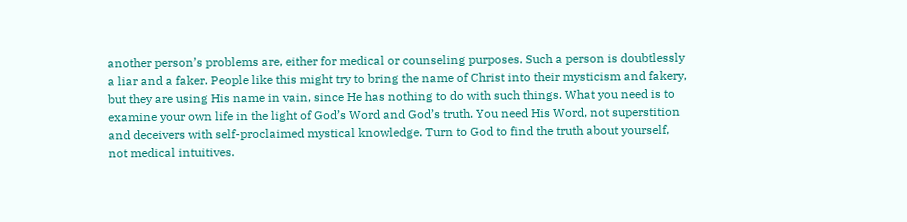another person’s problems are, either for medical or counseling purposes. Such a person is doubtlessly a liar and a faker. People like this might try to bring the name of Christ into their mysticism and fakery, but they are using His name in vain, since He has nothing to do with such things. What you need is to examine your own life in the light of God’s Word and God’s truth. You need His Word, not superstition and deceivers with self-proclaimed mystical knowledge. Turn to God to find the truth about yourself, not medical intuitives.